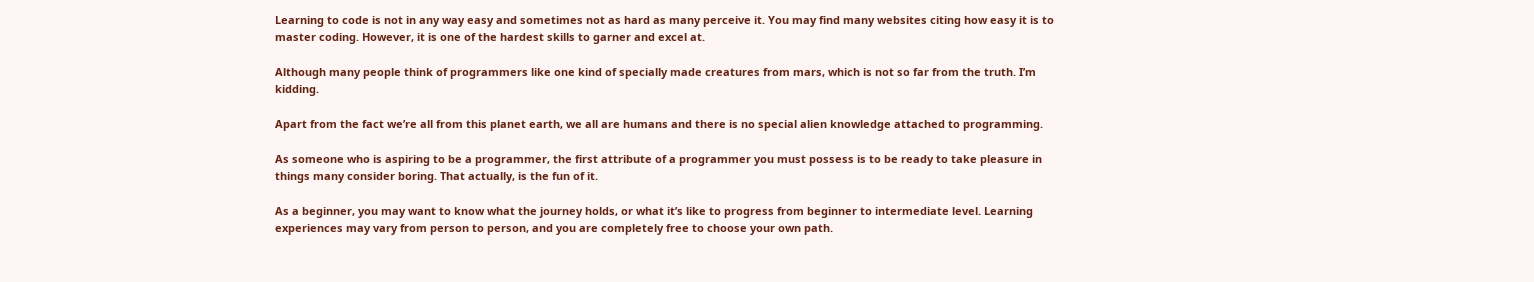Learning to code is not in any way easy and sometimes not as hard as many perceive it. You may find many websites citing how easy it is to master coding. However, it is one of the hardest skills to garner and excel at.

Although many people think of programmers like one kind of specially made creatures from mars, which is not so far from the truth. I’m kidding.

Apart from the fact we’re all from this planet earth, we all are humans and there is no special alien knowledge attached to programming.

As someone who is aspiring to be a programmer, the first attribute of a programmer you must possess is to be ready to take pleasure in things many consider boring. That actually, is the fun of it.

As a beginner, you may want to know what the journey holds, or what it’s like to progress from beginner to intermediate level. Learning experiences may vary from person to person, and you are completely free to choose your own path.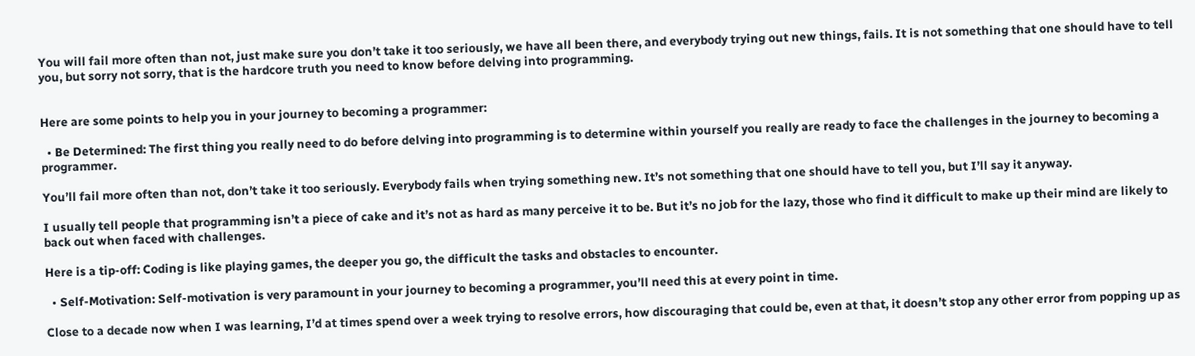You will fail more often than not, just make sure you don’t take it too seriously, we have all been there, and everybody trying out new things, fails. It is not something that one should have to tell you, but sorry not sorry, that is the hardcore truth you need to know before delving into programming.


Here are some points to help you in your journey to becoming a programmer:

  • Be Determined: The first thing you really need to do before delving into programming is to determine within yourself you really are ready to face the challenges in the journey to becoming a programmer.

You’ll fail more often than not, don’t take it too seriously. Everybody fails when trying something new. It’s not something that one should have to tell you, but I’ll say it anyway.

I usually tell people that programming isn’t a piece of cake and it’s not as hard as many perceive it to be. But it’s no job for the lazy, those who find it difficult to make up their mind are likely to back out when faced with challenges.

Here is a tip-off: Coding is like playing games, the deeper you go, the difficult the tasks and obstacles to encounter.

  • Self-Motivation: Self-motivation is very paramount in your journey to becoming a programmer, you’ll need this at every point in time.

Close to a decade now when I was learning, I’d at times spend over a week trying to resolve errors, how discouraging that could be, even at that, it doesn’t stop any other error from popping up as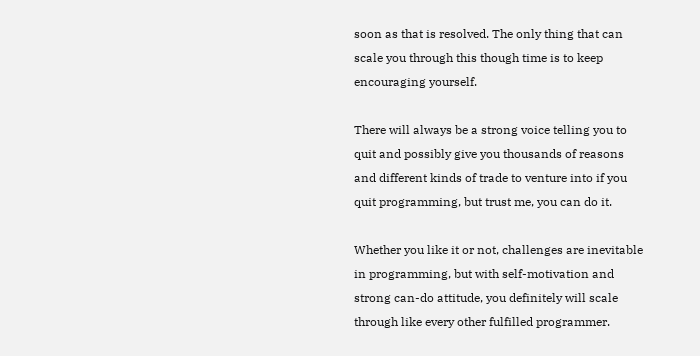soon as that is resolved. The only thing that can scale you through this though time is to keep encouraging yourself.

There will always be a strong voice telling you to quit and possibly give you thousands of reasons and different kinds of trade to venture into if you quit programming, but trust me, you can do it.

Whether you like it or not, challenges are inevitable in programming, but with self-motivation and strong can-do attitude, you definitely will scale through like every other fulfilled programmer.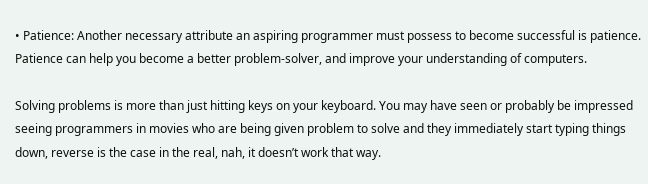• Patience: Another necessary attribute an aspiring programmer must possess to become successful is patience. Patience can help you become a better problem-solver, and improve your understanding of computers.

Solving problems is more than just hitting keys on your keyboard. You may have seen or probably be impressed seeing programmers in movies who are being given problem to solve and they immediately start typing things down, reverse is the case in the real, nah, it doesn’t work that way.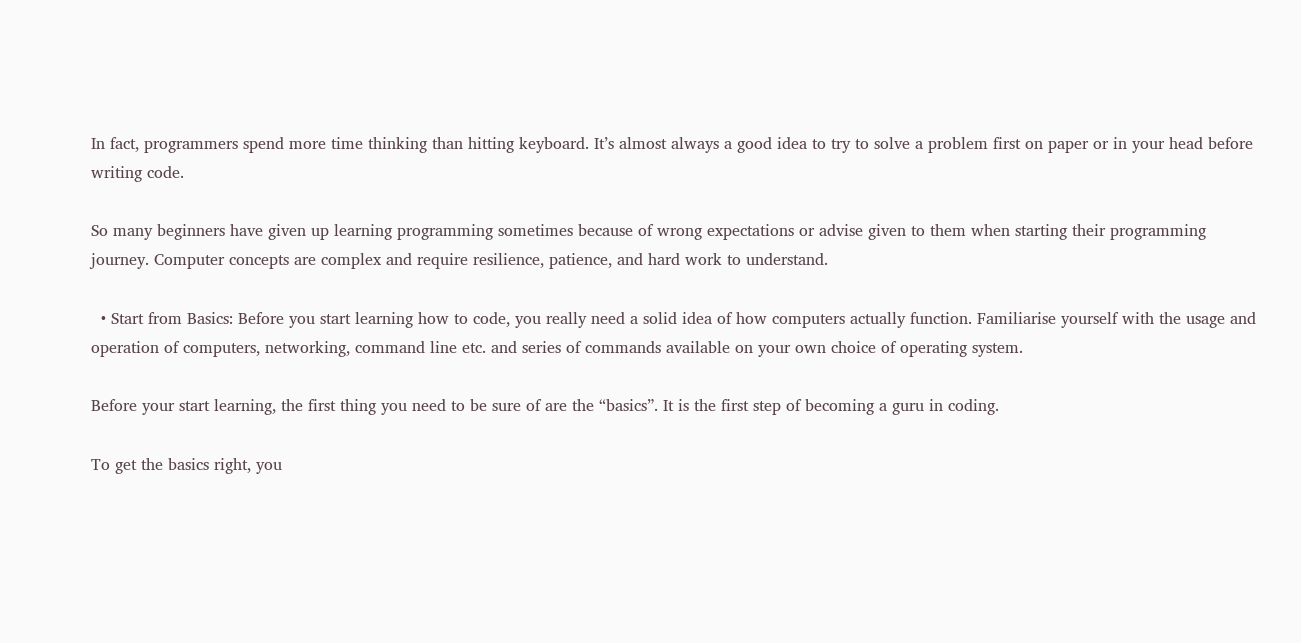In fact, programmers spend more time thinking than hitting keyboard. It’s almost always a good idea to try to solve a problem first on paper or in your head before writing code.

So many beginners have given up learning programming sometimes because of wrong expectations or advise given to them when starting their programming journey. Computer concepts are complex and require resilience, patience, and hard work to understand.

  • Start from Basics: Before you start learning how to code, you really need a solid idea of how computers actually function. Familiarise yourself with the usage and operation of computers, networking, command line etc. and series of commands available on your own choice of operating system.

Before your start learning, the first thing you need to be sure of are the “basics”. It is the first step of becoming a guru in coding.

To get the basics right, you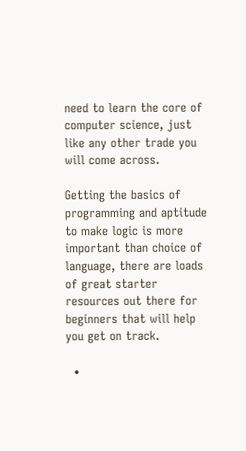need to learn the core of computer science, just like any other trade you will come across.

Getting the basics of programming and aptitude to make logic is more important than choice of language, there are loads of great starter resources out there for beginners that will help you get on track.

  •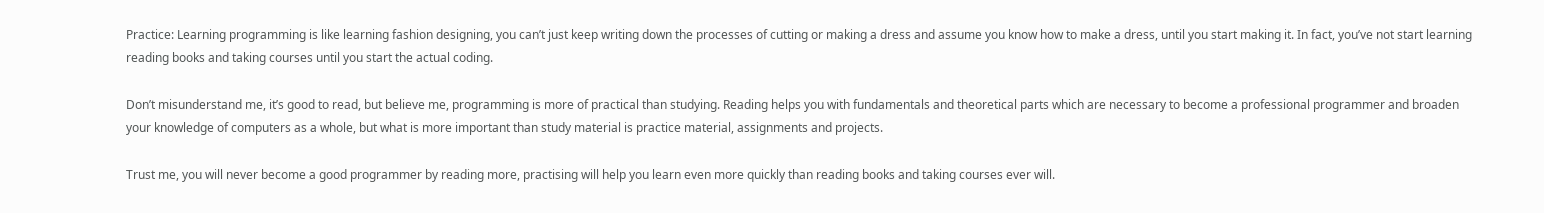Practice: Learning programming is like learning fashion designing, you can’t just keep writing down the processes of cutting or making a dress and assume you know how to make a dress, until you start making it. In fact, you’ve not start learning reading books and taking courses until you start the actual coding.

Don’t misunderstand me, it’s good to read, but believe me, programming is more of practical than studying. Reading helps you with fundamentals and theoretical parts which are necessary to become a professional programmer and broaden your knowledge of computers as a whole, but what is more important than study material is practice material, assignments and projects.

Trust me, you will never become a good programmer by reading more, practising will help you learn even more quickly than reading books and taking courses ever will.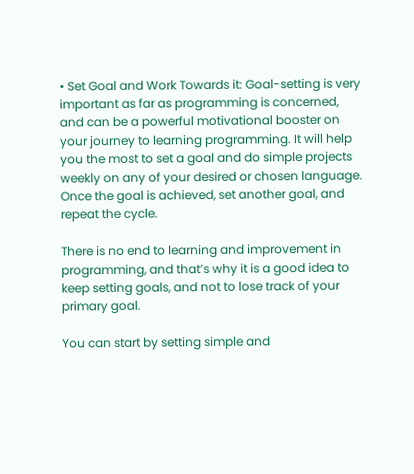• Set Goal and Work Towards it: Goal-setting is very important as far as programming is concerned, and can be a powerful motivational booster on your journey to learning programming. It will help you the most to set a goal and do simple projects weekly on any of your desired or chosen language. Once the goal is achieved, set another goal, and repeat the cycle.

There is no end to learning and improvement in programming, and that’s why it is a good idea to keep setting goals, and not to lose track of your primary goal.

You can start by setting simple and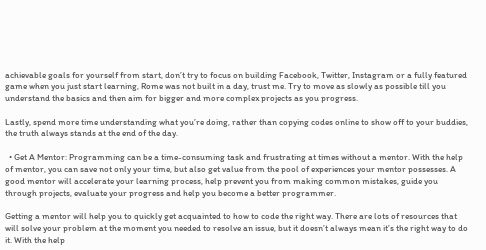achievable goals for yourself from start, don’t try to focus on building Facebook, Twitter, Instagram or a fully featured game when you just start learning, Rome was not built in a day, trust me. Try to move as slowly as possible till you understand the basics and then aim for bigger and more complex projects as you progress.

Lastly, spend more time understanding what you’re doing, rather than copying codes online to show off to your buddies, the truth always stands at the end of the day.

  • Get A Mentor: Programming can be a time-consuming task and frustrating at times without a mentor. With the help of mentor, you can save not only your time, but also get value from the pool of experiences your mentor possesses. A good mentor will accelerate your learning process, help prevent you from making common mistakes, guide you through projects, evaluate your progress and help you become a better programmer.

Getting a mentor will help you to quickly get acquainted to how to code the right way. There are lots of resources that will solve your problem at the moment you needed to resolve an issue, but it doesn’t always mean it’s the right way to do it. With the help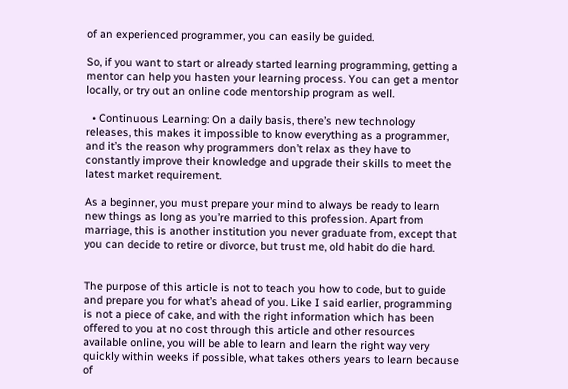of an experienced programmer, you can easily be guided.

So, if you want to start or already started learning programming, getting a mentor can help you hasten your learning process. You can get a mentor locally, or try out an online code mentorship program as well.

  • Continuous Learning: On a daily basis, there’s new technology releases, this makes it impossible to know everything as a programmer, and it’s the reason why programmers don’t relax as they have to constantly improve their knowledge and upgrade their skills to meet the latest market requirement.

As a beginner, you must prepare your mind to always be ready to learn new things as long as you’re married to this profession. Apart from marriage, this is another institution you never graduate from, except that you can decide to retire or divorce, but trust me, old habit do die hard.


The purpose of this article is not to teach you how to code, but to guide and prepare you for what’s ahead of you. Like I said earlier, programming is not a piece of cake, and with the right information which has been offered to you at no cost through this article and other resources available online, you will be able to learn and learn the right way very quickly within weeks if possible, what takes others years to learn because of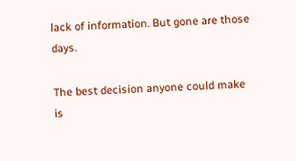lack of information. But gone are those days.

The best decision anyone could make is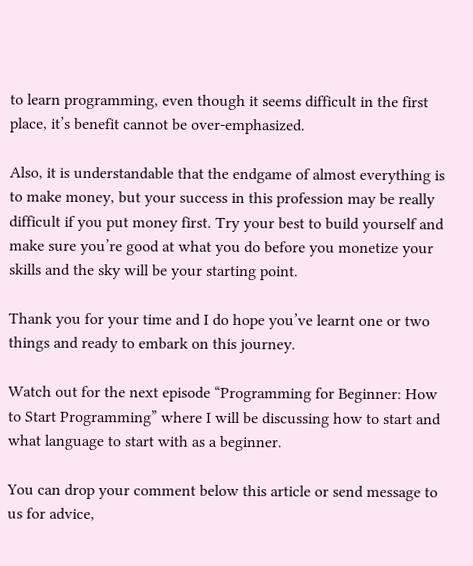to learn programming, even though it seems difficult in the first place, it’s benefit cannot be over-emphasized.

Also, it is understandable that the endgame of almost everything is to make money, but your success in this profession may be really difficult if you put money first. Try your best to build yourself and make sure you’re good at what you do before you monetize your skills and the sky will be your starting point.

Thank you for your time and I do hope you’ve learnt one or two things and ready to embark on this journey.

Watch out for the next episode “Programming for Beginner: How to Start Programming” where I will be discussing how to start and what language to start with as a beginner.

You can drop your comment below this article or send message to us for advice,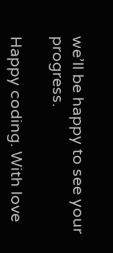we’ll be happy to see your progress.

Happy coding. With love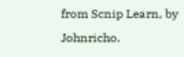from Scnip Learn, by Johnricho.